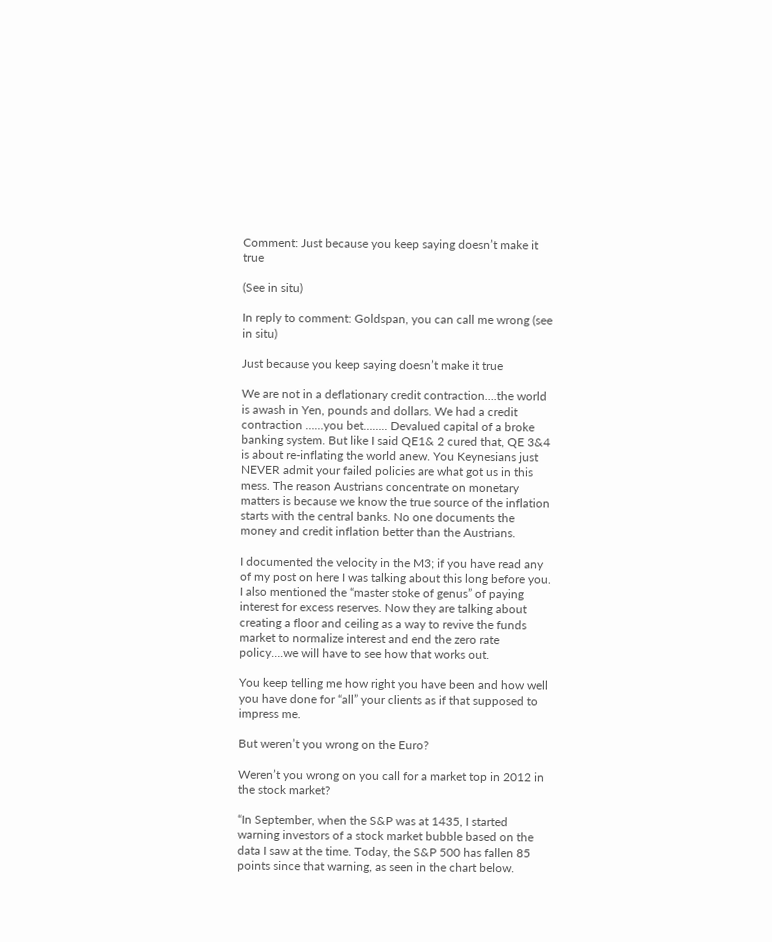Comment: Just because you keep saying doesn’t make it true

(See in situ)

In reply to comment: Goldspan, you can call me wrong (see in situ)

Just because you keep saying doesn’t make it true

We are not in a deflationary credit contraction….the world is awash in Yen, pounds and dollars. We had a credit contraction ……you bet…….. Devalued capital of a broke banking system. But like I said QE1& 2 cured that, QE 3&4 is about re-inflating the world anew. You Keynesians just NEVER admit your failed policies are what got us in this mess. The reason Austrians concentrate on monetary matters is because we know the true source of the inflation starts with the central banks. No one documents the money and credit inflation better than the Austrians.

I documented the velocity in the M3; if you have read any of my post on here I was talking about this long before you. I also mentioned the “master stoke of genus” of paying interest for excess reserves. Now they are talking about creating a floor and ceiling as a way to revive the funds market to normalize interest and end the zero rate policy….we will have to see how that works out.

You keep telling me how right you have been and how well you have done for “all” your clients as if that supposed to impress me.

But weren’t you wrong on the Euro?

Weren’t you wrong on you call for a market top in 2012 in the stock market?

“In September, when the S&P was at 1435, I started warning investors of a stock market bubble based on the data I saw at the time. Today, the S&P 500 has fallen 85 points since that warning, as seen in the chart below.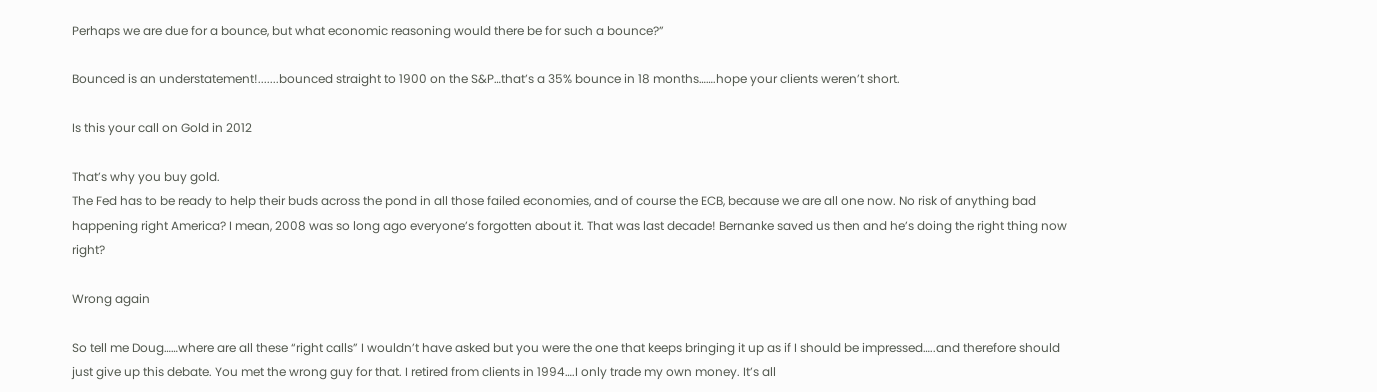Perhaps we are due for a bounce, but what economic reasoning would there be for such a bounce?”

Bounced is an understatement!.......bounced straight to 1900 on the S&P…that’s a 35% bounce in 18 months…….hope your clients weren’t short.

Is this your call on Gold in 2012

That’s why you buy gold.
The Fed has to be ready to help their buds across the pond in all those failed economies, and of course the ECB, because we are all one now. No risk of anything bad happening right America? I mean, 2008 was so long ago everyone’s forgotten about it. That was last decade! Bernanke saved us then and he’s doing the right thing now right?

Wrong again

So tell me Doug……where are all these “right calls” I wouldn’t have asked but you were the one that keeps bringing it up as if I should be impressed…..and therefore should just give up this debate. You met the wrong guy for that. I retired from clients in 1994….I only trade my own money. It’s all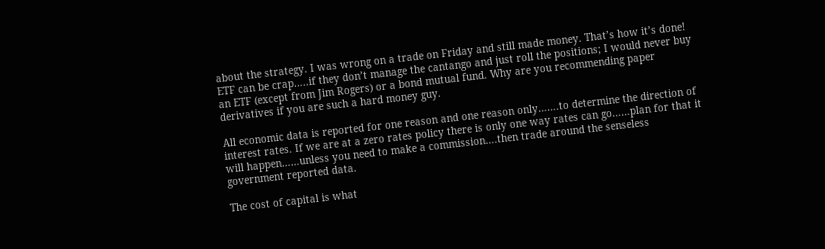about the strategy. I was wrong on a trade on Friday and still made money. That’s how it’s done!
ETF can be crap…..if they don’t manage the cantango and just roll the positions; I would never buy an ETF (except from Jim Rogers) or a bond mutual fund. Why are you recommending paper derivatives if you are such a hard money guy.

All economic data is reported for one reason and one reason only…….to determine the direction of interest rates. If we are at a zero rates policy there is only one way rates can go……plan for that it will happen……unless you need to make a commission….then trade around the senseless government reported data.

The cost of capital is what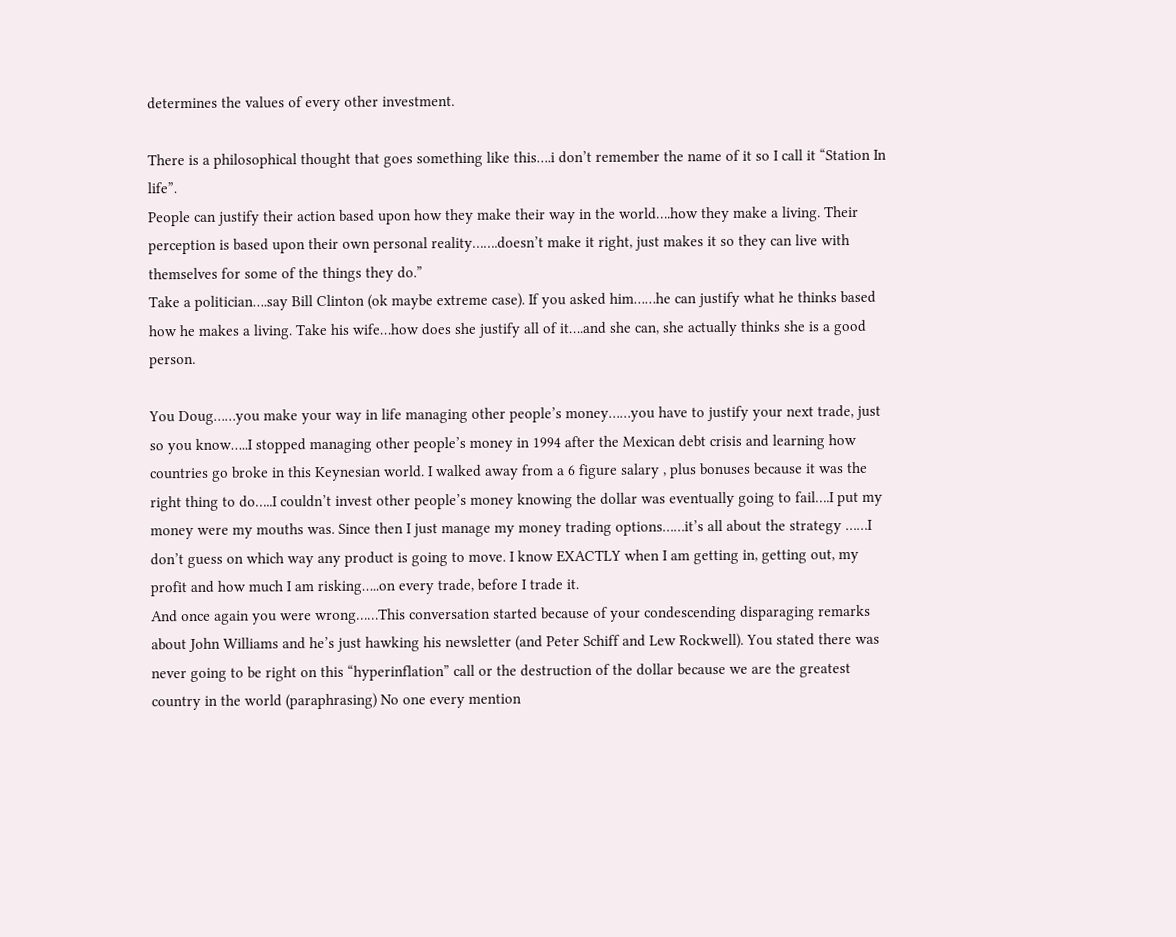determines the values of every other investment.

There is a philosophical thought that goes something like this….i don’t remember the name of it so I call it “Station In life”.
People can justify their action based upon how they make their way in the world….how they make a living. Their perception is based upon their own personal reality…….doesn’t make it right, just makes it so they can live with themselves for some of the things they do.”
Take a politician….say Bill Clinton (ok maybe extreme case). If you asked him……he can justify what he thinks based how he makes a living. Take his wife…how does she justify all of it….and she can, she actually thinks she is a good person.

You Doug……you make your way in life managing other people’s money……you have to justify your next trade, just so you know…..I stopped managing other people’s money in 1994 after the Mexican debt crisis and learning how countries go broke in this Keynesian world. I walked away from a 6 figure salary , plus bonuses because it was the right thing to do…..I couldn’t invest other people’s money knowing the dollar was eventually going to fail….I put my money were my mouths was. Since then I just manage my money trading options……it’s all about the strategy ……I don’t guess on which way any product is going to move. I know EXACTLY when I am getting in, getting out, my profit and how much I am risking…..on every trade, before I trade it.
And once again you were wrong……This conversation started because of your condescending disparaging remarks about John Williams and he’s just hawking his newsletter (and Peter Schiff and Lew Rockwell). You stated there was never going to be right on this “hyperinflation” call or the destruction of the dollar because we are the greatest country in the world (paraphrasing) No one every mention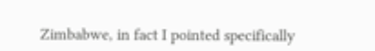Zimbabwe, in fact I pointed specifically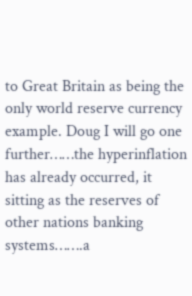to Great Britain as being the only world reserve currency example. Doug I will go one further……the hyperinflation has already occurred, it sitting as the reserves of other nations banking systems…….a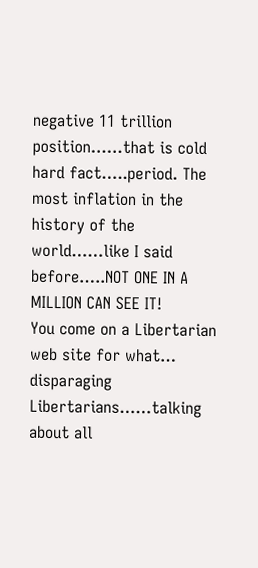negative 11 trillion position……that is cold hard fact…..period. The most inflation in the history of the world……like I said before…..NOT ONE IN A MILLION CAN SEE IT!
You come on a Libertarian web site for what… disparaging Libertarians……talking about all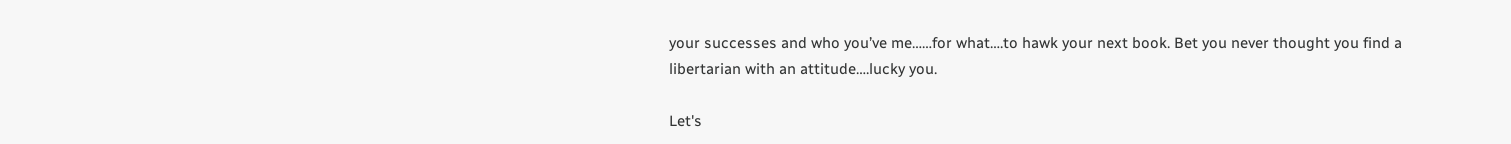your successes and who you’ve me……for what….to hawk your next book. Bet you never thought you find a libertarian with an attitude….lucky you.

Let's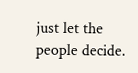just let the people decide.